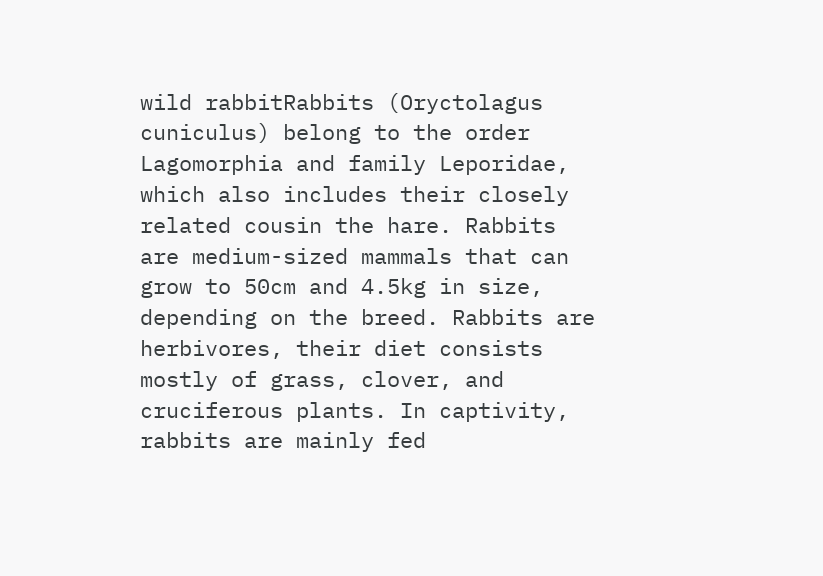wild rabbitRabbits (Oryctolagus cuniculus) belong to the order Lagomorphia and family Leporidae, which also includes their closely related cousin the hare. Rabbits are medium-sized mammals that can grow to 50cm and 4.5kg in size, depending on the breed. Rabbits are herbivores, their diet consists mostly of grass, clover, and cruciferous plants. In captivity, rabbits are mainly fed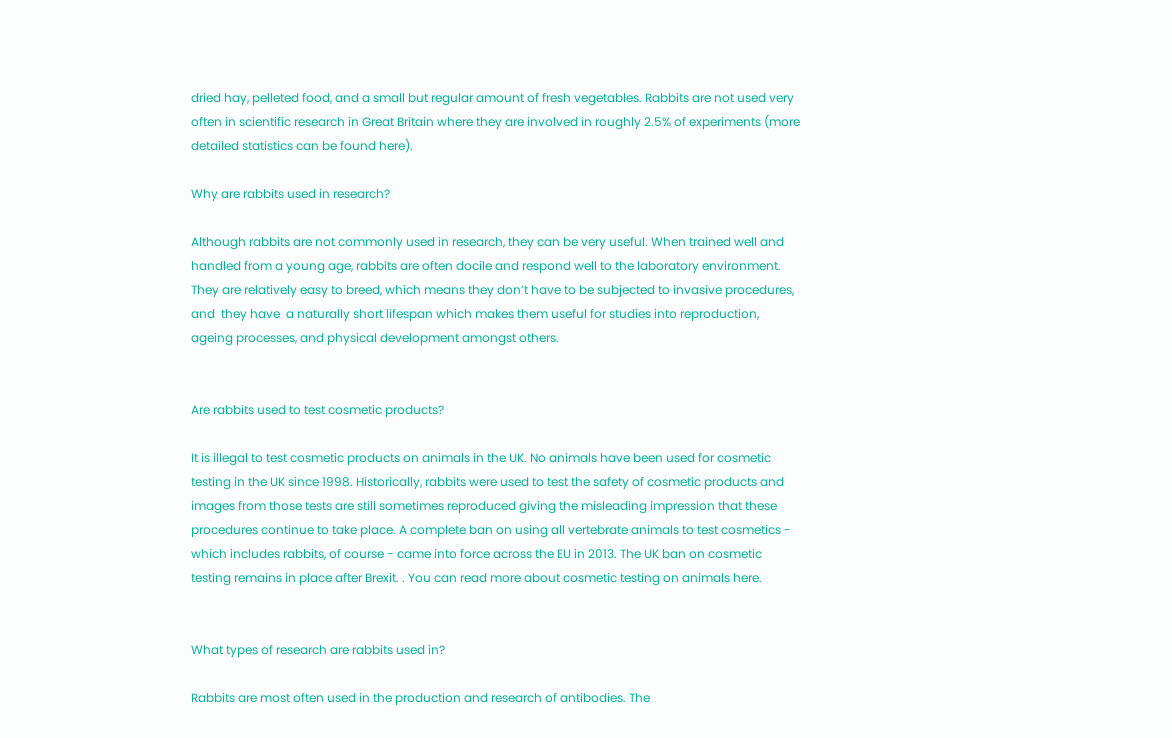dried hay, pelleted food, and a small but regular amount of fresh vegetables. Rabbits are not used very often in scientific research in Great Britain where they are involved in roughly 2.5% of experiments (more detailed statistics can be found here).

Why are rabbits used in research?

Although rabbits are not commonly used in research, they can be very useful. When trained well and handled from a young age, rabbits are often docile and respond well to the laboratory environment. They are relatively easy to breed, which means they don’t have to be subjected to invasive procedures, and  they have  a naturally short lifespan which makes them useful for studies into reproduction, ageing processes, and physical development amongst others.


Are rabbits used to test cosmetic products?

It is illegal to test cosmetic products on animals in the UK. No animals have been used for cosmetic testing in the UK since 1998. Historically, rabbits were used to test the safety of cosmetic products and images from those tests are still sometimes reproduced giving the misleading impression that these procedures continue to take place. A complete ban on using all vertebrate animals to test cosmetics - which includes rabbits, of course - came into force across the EU in 2013. The UK ban on cosmetic testing remains in place after Brexit. . You can read more about cosmetic testing on animals here.


What types of research are rabbits used in?

Rabbits are most often used in the production and research of antibodies. The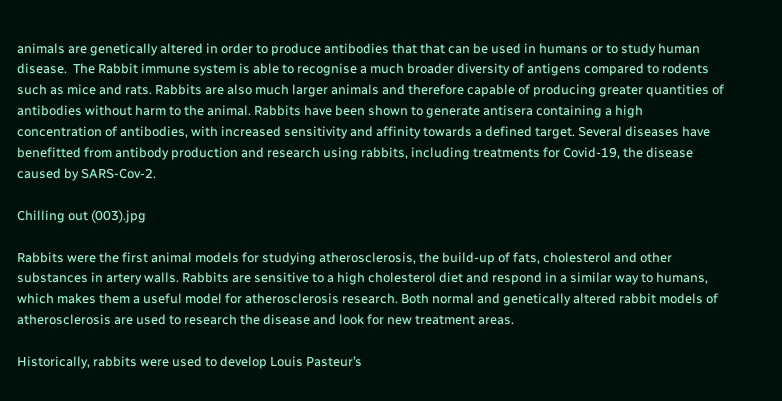animals are genetically altered in order to produce antibodies that that can be used in humans or to study human disease.  The Rabbit immune system is able to recognise a much broader diversity of antigens compared to rodents such as mice and rats. Rabbits are also much larger animals and therefore capable of producing greater quantities of antibodies without harm to the animal. Rabbits have been shown to generate antisera containing a high concentration of antibodies, with increased sensitivity and affinity towards a defined target. Several diseases have benefitted from antibody production and research using rabbits, including treatments for Covid-19, the disease caused by SARS-Cov-2.

Chilling out (003).jpg

Rabbits were the first animal models for studying atherosclerosis, the build-up of fats, cholesterol and other substances in artery walls. Rabbits are sensitive to a high cholesterol diet and respond in a similar way to humans, which makes them a useful model for atherosclerosis research. Both normal and genetically altered rabbit models of atherosclerosis are used to research the disease and look for new treatment areas.

Historically, rabbits were used to develop Louis Pasteur’s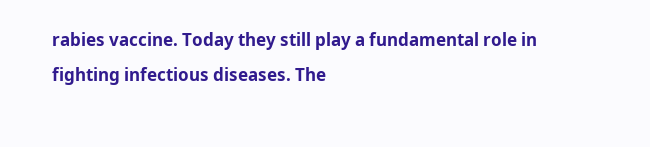rabies vaccine. Today they still play a fundamental role in fighting infectious diseases. The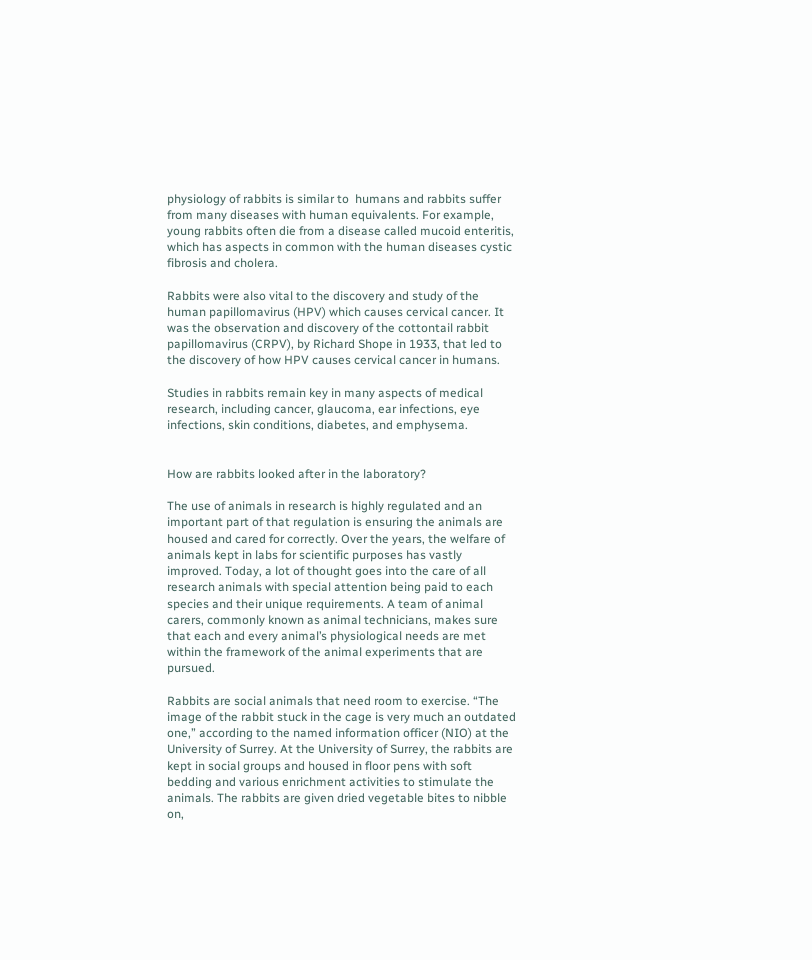physiology of rabbits is similar to  humans and rabbits suffer from many diseases with human equivalents. For example, young rabbits often die from a disease called mucoid enteritis, which has aspects in common with the human diseases cystic fibrosis and cholera.

Rabbits were also vital to the discovery and study of the human papillomavirus (HPV) which causes cervical cancer. It was the observation and discovery of the cottontail rabbit papillomavirus (CRPV), by Richard Shope in 1933, that led to the discovery of how HPV causes cervical cancer in humans.

Studies in rabbits remain key in many aspects of medical research, including cancer, glaucoma, ear infections, eye infections, skin conditions, diabetes, and emphysema.


How are rabbits looked after in the laboratory?

The use of animals in research is highly regulated and an important part of that regulation is ensuring the animals are housed and cared for correctly. Over the years, the welfare of animals kept in labs for scientific purposes has vastly improved. Today, a lot of thought goes into the care of all research animals with special attention being paid to each species and their unique requirements. A team of animal carers, commonly known as animal technicians, makes sure that each and every animal’s physiological needs are met within the framework of the animal experiments that are pursued.

Rabbits are social animals that need room to exercise. “The image of the rabbit stuck in the cage is very much an outdated one,” according to the named information officer (NIO) at the University of Surrey. At the University of Surrey, the rabbits are kept in social groups and housed in floor pens with soft bedding and various enrichment activities to stimulate the animals. The rabbits are given dried vegetable bites to nibble on,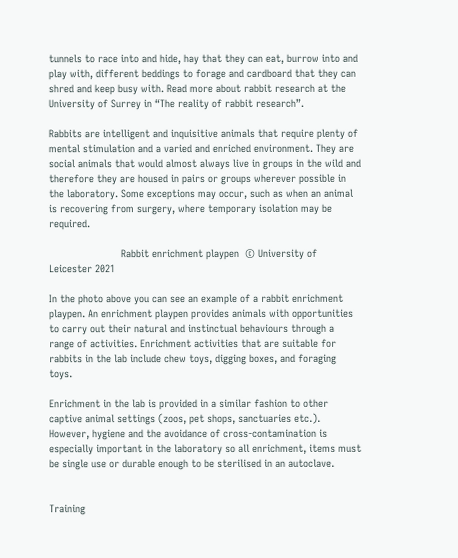tunnels to race into and hide, hay that they can eat, burrow into and play with, different beddings to forage and cardboard that they can shred and keep busy with. Read more about rabbit research at the University of Surrey in “The reality of rabbit research”.

Rabbits are intelligent and inquisitive animals that require plenty of mental stimulation and a varied and enriched environment. They are social animals that would almost always live in groups in the wild and therefore they are housed in pairs or groups wherever possible in the laboratory. Some exceptions may occur, such as when an animal is recovering from surgery, where temporary isolation may be required.

                        Rabbit enrichment playpen  © University of Leicester 2021

In the photo above you can see an example of a rabbit enrichment playpen. An enrichment playpen provides animals with opportunities to carry out their natural and instinctual behaviours through a range of activities. Enrichment activities that are suitable for rabbits in the lab include chew toys, digging boxes, and foraging toys.

Enrichment in the lab is provided in a similar fashion to other captive animal settings (zoos, pet shops, sanctuaries etc.). However, hygiene and the avoidance of cross-contamination is especially important in the laboratory so all enrichment, items must be single use or durable enough to be sterilised in an autoclave.


Training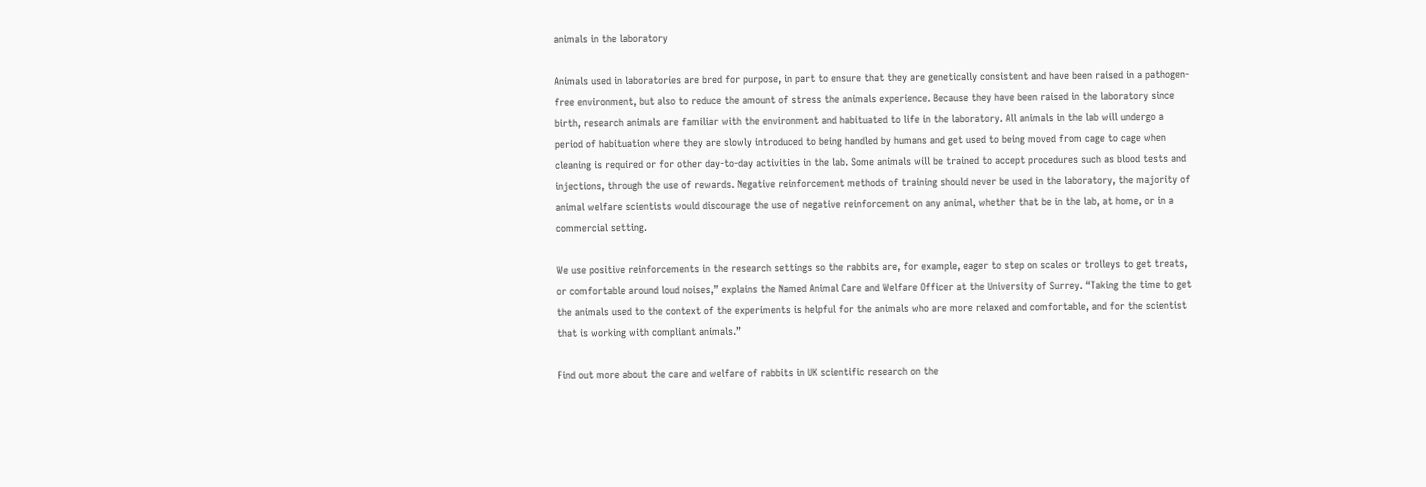animals in the laboratory

Animals used in laboratories are bred for purpose, in part to ensure that they are genetically consistent and have been raised in a pathogen-free environment, but also to reduce the amount of stress the animals experience. Because they have been raised in the laboratory since birth, research animals are familiar with the environment and habituated to life in the laboratory. All animals in the lab will undergo a period of habituation where they are slowly introduced to being handled by humans and get used to being moved from cage to cage when cleaning is required or for other day-to-day activities in the lab. Some animals will be trained to accept procedures such as blood tests and injections, through the use of rewards. Negative reinforcement methods of training should never be used in the laboratory, the majority of animal welfare scientists would discourage the use of negative reinforcement on any animal, whether that be in the lab, at home, or in a commercial setting.

We use positive reinforcements in the research settings so the rabbits are, for example, eager to step on scales or trolleys to get treats, or comfortable around loud noises,” explains the Named Animal Care and Welfare Officer at the University of Surrey. “Taking the time to get the animals used to the context of the experiments is helpful for the animals who are more relaxed and comfortable, and for the scientist that is working with compliant animals.”

Find out more about the care and welfare of rabbits in UK scientific research on the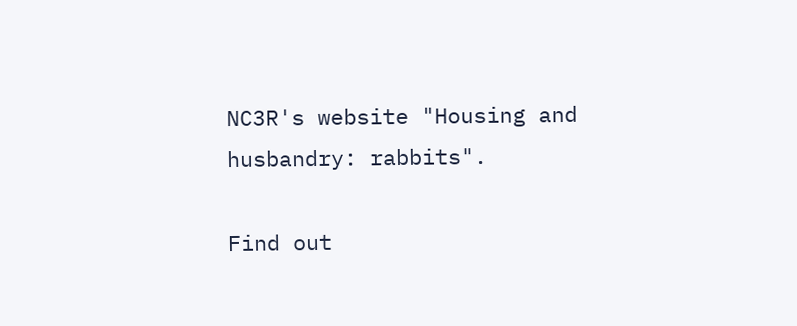NC3R's website "Housing and husbandry: rabbits".

Find out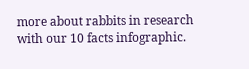more about rabbits in research with our 10 facts infographic.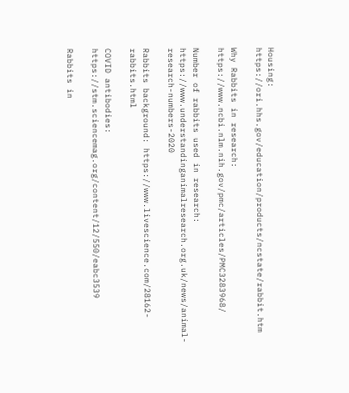Housing: https://ori.hhs.gov/education/products/ncstate/rabbit.htm

Why Rabbits in research: https://www.ncbi.nlm.nih.gov/pmc/articles/PMC3283968/

Number of rabbits used in research: https://www.understandinganimalresearch.org.uk/news/animal-research-numbers-2020

Rabbits background: https://www.livescience.com/28162-rabbits.html

COVID antibodies: https://stm.sciencemag.org/content/12/550/eabc3539

Rabbits in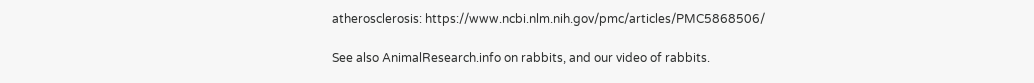atherosclerosis: https://www.ncbi.nlm.nih.gov/pmc/articles/PMC5868506/

See also AnimalResearch.info on rabbits, and our video of rabbits.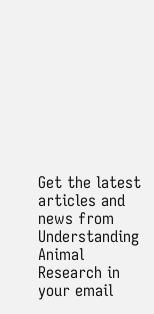Get the latest articles and news from Understanding Animal Research in your email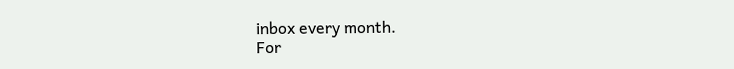inbox every month.
For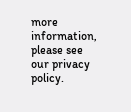more information, please see our privacy policy.